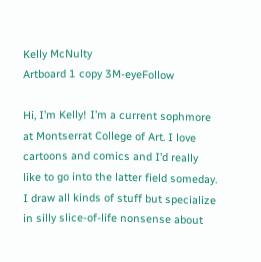Kelly McNulty
Artboard 1 copy 3M-eyeFollow

Hi, I’m Kelly! I’m a current sophmore at Montserrat College of Art. I love cartoons and comics and I’d really like to go into the latter field someday. I draw all kinds of stuff but specialize in silly slice-of-life nonsense about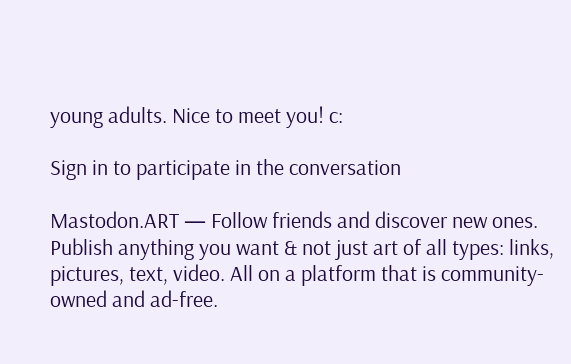young adults. Nice to meet you! c:

Sign in to participate in the conversation

Mastodon.ART — Follow friends and discover new ones. Publish anything you want & not just art of all types: links, pictures, text, video. All on a platform that is community-owned and ad-free.